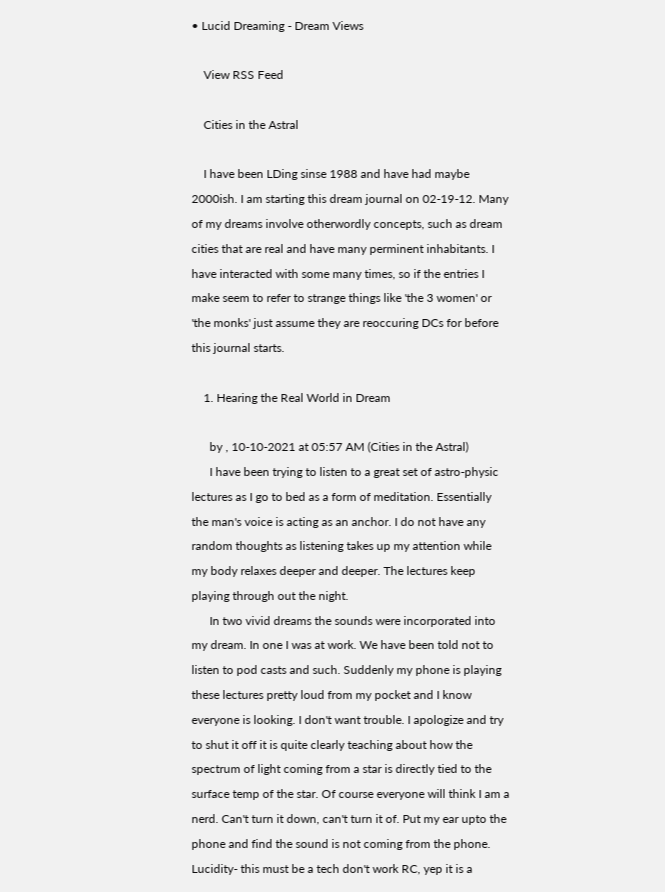• Lucid Dreaming - Dream Views

    View RSS Feed

    Cities in the Astral

    I have been LDing sinse 1988 and have had maybe 2000ish. I am starting this dream journal on 02-19-12. Many of my dreams involve otherwordly concepts, such as dream cities that are real and have many perminent inhabitants. I have interacted with some many times, so if the entries I make seem to refer to strange things like 'the 3 women' or 'the monks' just assume they are reoccuring DCs for before this journal starts.

    1. Hearing the Real World in Dream

      by , 10-10-2021 at 05:57 AM (Cities in the Astral)
      I have been trying to listen to a great set of astro-physic lectures as I go to bed as a form of meditation. Essentially the man's voice is acting as an anchor. I do not have any random thoughts as listening takes up my attention while my body relaxes deeper and deeper. The lectures keep playing through out the night.
      In two vivid dreams the sounds were incorporated into my dream. In one I was at work. We have been told not to listen to pod casts and such. Suddenly my phone is playing these lectures pretty loud from my pocket and I know everyone is looking. I don't want trouble. I apologize and try to shut it off it is quite clearly teaching about how the spectrum of light coming from a star is directly tied to the surface temp of the star. Of course everyone will think I am a nerd. Can't turn it down, can't turn it of. Put my ear upto the phone and find the sound is not coming from the phone. Lucidity- this must be a tech don't work RC, yep it is a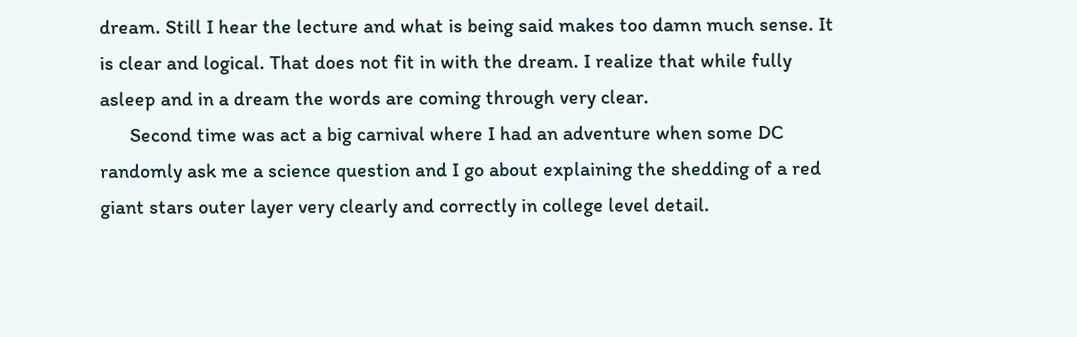dream. Still I hear the lecture and what is being said makes too damn much sense. It is clear and logical. That does not fit in with the dream. I realize that while fully asleep and in a dream the words are coming through very clear.
      Second time was act a big carnival where I had an adventure when some DC randomly ask me a science question and I go about explaining the shedding of a red giant stars outer layer very clearly and correctly in college level detail.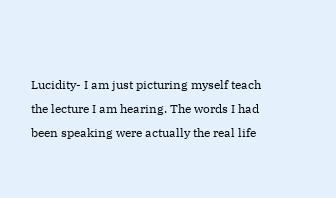Lucidity- I am just picturing myself teach the lecture I am hearing. The words I had been speaking were actually the real life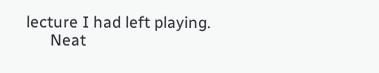lecture I had left playing.
      Neat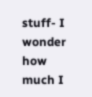stuff- I wonder how much I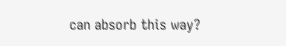can absorb this way?